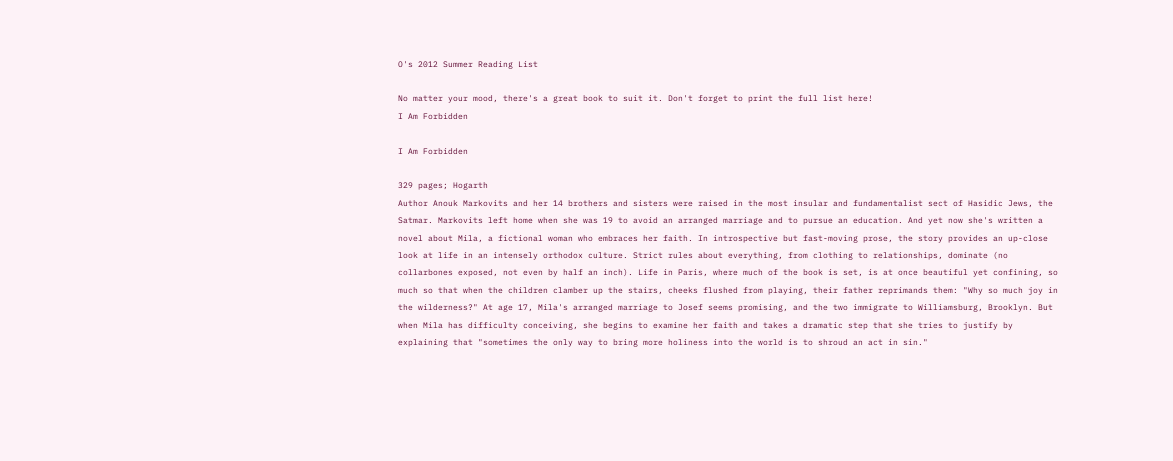O's 2012 Summer Reading List

No matter your mood, there's a great book to suit it. Don't forget to print the full list here!
I Am Forbidden

I Am Forbidden

329 pages; Hogarth
Author Anouk Markovits and her 14 brothers and sisters were raised in the most insular and fundamentalist sect of Hasidic Jews, the Satmar. Markovits left home when she was 19 to avoid an arranged marriage and to pursue an education. And yet now she's written a novel about Mila, a fictional woman who embraces her faith. In introspective but fast-moving prose, the story provides an up-close look at life in an intensely orthodox culture. Strict rules about everything, from clothing to relationships, dominate (no collarbones exposed, not even by half an inch). Life in Paris, where much of the book is set, is at once beautiful yet confining, so much so that when the children clamber up the stairs, cheeks flushed from playing, their father reprimands them: "Why so much joy in the wilderness?" At age 17, Mila's arranged marriage to Josef seems promising, and the two immigrate to Williamsburg, Brooklyn. But when Mila has difficulty conceiving, she begins to examine her faith and takes a dramatic step that she tries to justify by explaining that "sometimes the only way to bring more holiness into the world is to shroud an act in sin."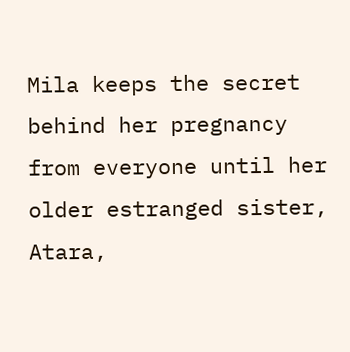Mila keeps the secret behind her pregnancy from everyone until her older estranged sister, Atara,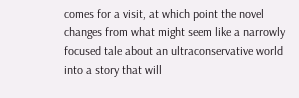comes for a visit, at which point the novel changes from what might seem like a narrowly focused tale about an ultraconservative world into a story that will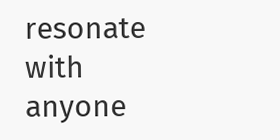resonate with anyone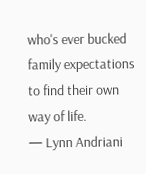who's ever bucked family expectations to find their own way of life.
— Lynn Andriani